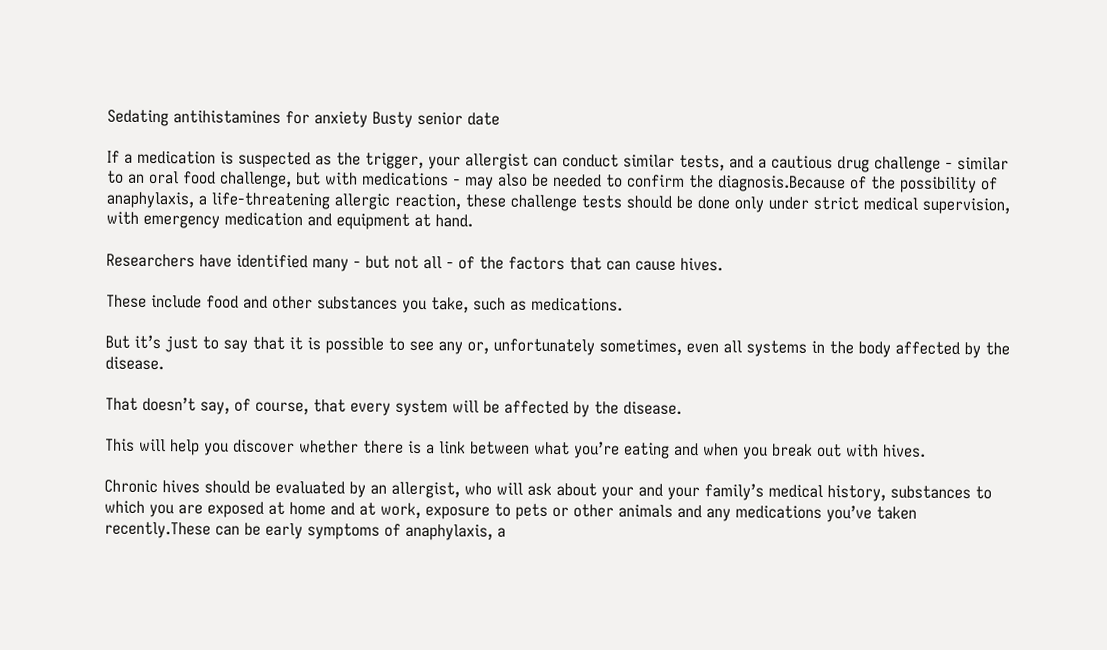Sedating antihistamines for anxiety Busty senior date

If a medication is suspected as the trigger, your allergist can conduct similar tests, and a cautious drug challenge - similar to an oral food challenge, but with medications - may also be needed to confirm the diagnosis.Because of the possibility of anaphylaxis, a life-threatening allergic reaction, these challenge tests should be done only under strict medical supervision, with emergency medication and equipment at hand.

Researchers have identified many - but not all - of the factors that can cause hives.

These include food and other substances you take, such as medications.

But it’s just to say that it is possible to see any or, unfortunately sometimes, even all systems in the body affected by the disease.

That doesn’t say, of course, that every system will be affected by the disease.

This will help you discover whether there is a link between what you’re eating and when you break out with hives.

Chronic hives should be evaluated by an allergist, who will ask about your and your family’s medical history, substances to which you are exposed at home and at work, exposure to pets or other animals and any medications you’ve taken recently.These can be early symptoms of anaphylaxis, a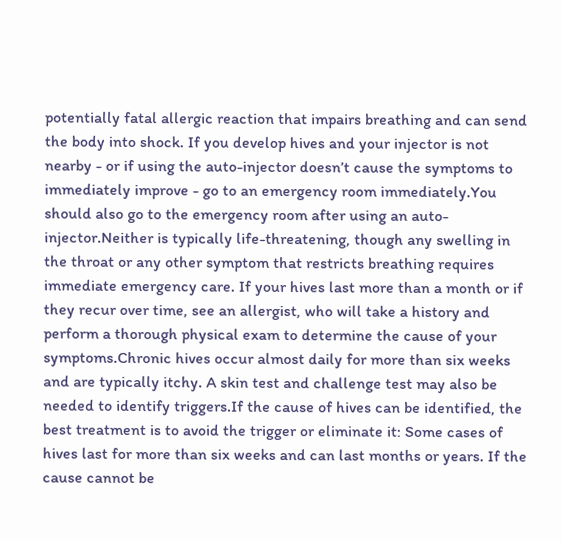potentially fatal allergic reaction that impairs breathing and can send the body into shock. If you develop hives and your injector is not nearby - or if using the auto-injector doesn’t cause the symptoms to immediately improve - go to an emergency room immediately.You should also go to the emergency room after using an auto-injector.Neither is typically life-threatening, though any swelling in the throat or any other symptom that restricts breathing requires immediate emergency care. If your hives last more than a month or if they recur over time, see an allergist, who will take a history and perform a thorough physical exam to determine the cause of your symptoms.Chronic hives occur almost daily for more than six weeks and are typically itchy. A skin test and challenge test may also be needed to identify triggers.If the cause of hives can be identified, the best treatment is to avoid the trigger or eliminate it: Some cases of hives last for more than six weeks and can last months or years. If the cause cannot be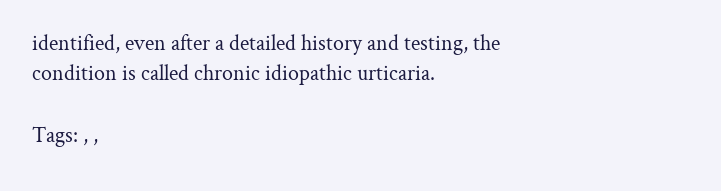identified, even after a detailed history and testing, the condition is called chronic idiopathic urticaria.

Tags: , ,